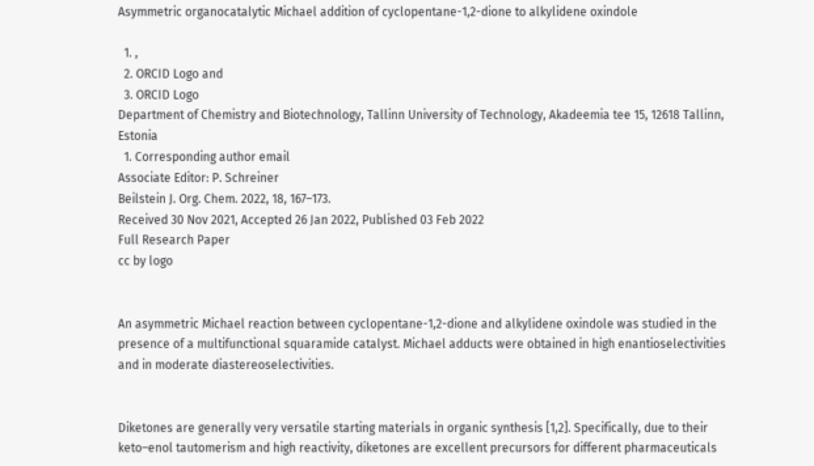Asymmetric organocatalytic Michael addition of cyclopentane-1,2-dione to alkylidene oxindole

  1. ,
  2. ORCID Logo and
  3. ORCID Logo
Department of Chemistry and Biotechnology, Tallinn University of Technology, Akadeemia tee 15, 12618 Tallinn, Estonia
  1. Corresponding author email
Associate Editor: P. Schreiner
Beilstein J. Org. Chem. 2022, 18, 167–173.
Received 30 Nov 2021, Accepted 26 Jan 2022, Published 03 Feb 2022
Full Research Paper
cc by logo


An asymmetric Michael reaction between cyclopentane-1,2-dione and alkylidene oxindole was studied in the presence of a multifunctional squaramide catalyst. Michael adducts were obtained in high enantioselectivities and in moderate diastereoselectivities.


Diketones are generally very versatile starting materials in organic synthesis [1,2]. Specifically, due to their keto–enol tautomerism and high reactivity, diketones are excellent precursors for different pharmaceuticals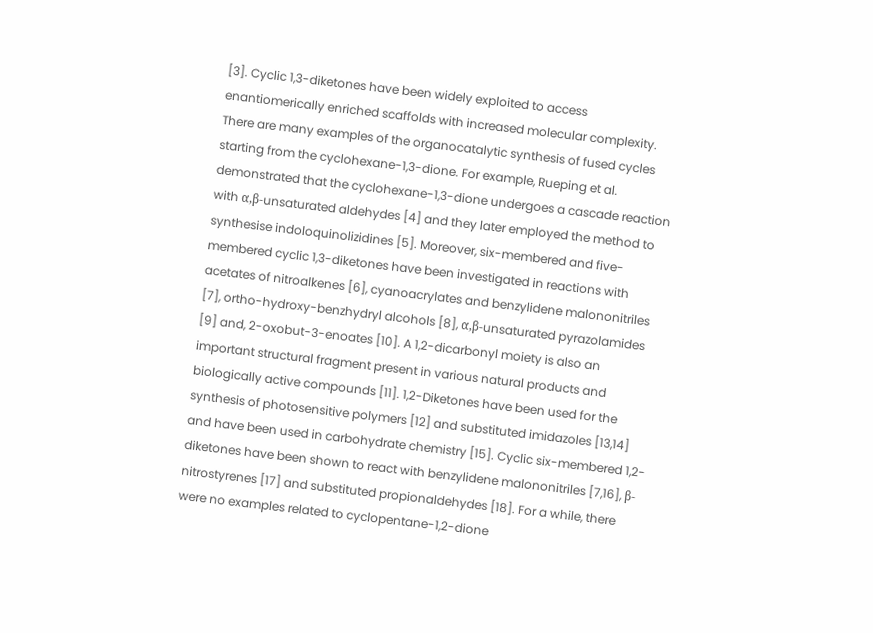[3]. Cyclic 1,3-diketones have been widely exploited to access enantiomerically enriched scaffolds with increased molecular complexity. There are many examples of the organocatalytic synthesis of fused cycles starting from the cyclohexane-1,3-dione. For example, Rueping et al. demonstrated that the cyclohexane-1,3-dione undergoes a cascade reaction with α,β-unsaturated aldehydes [4] and they later employed the method to synthesise indoloquinolizidines [5]. Moreover, six-membered and five-membered cyclic 1,3-diketones have been investigated in reactions with acetates of nitroalkenes [6], cyanoacrylates and benzylidene malononitriles [7], ortho-hydroxy-benzhydryl alcohols [8], α,β-unsaturated pyrazolamides [9] and, 2-oxobut-3-enoates [10]. A 1,2-dicarbonyl moiety is also an important structural fragment present in various natural products and biologically active compounds [11]. 1,2-Diketones have been used for the synthesis of photosensitive polymers [12] and substituted imidazoles [13,14] and have been used in carbohydrate chemistry [15]. Cyclic six-membered 1,2-diketones have been shown to react with benzylidene malononitriles [7,16], β-nitrostyrenes [17] and substituted propionaldehydes [18]. For a while, there were no examples related to cyclopentane-1,2-dione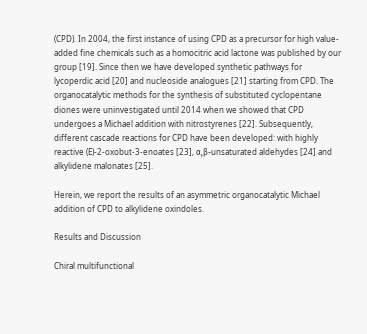(CPD). In 2004, the first instance of using CPD as a precursor for high value-added fine chemicals such as a homocitric acid lactone was published by our group [19]. Since then we have developed synthetic pathways for lycoperdic acid [20] and nucleoside analogues [21] starting from CPD. The organocatalytic methods for the synthesis of substituted cyclopentane diones were uninvestigated until 2014 when we showed that CPD undergoes a Michael addition with nitrostyrenes [22]. Subsequently, different cascade reactions for CPD have been developed: with highly reactive (E)-2-oxobut-3-enoates [23], α,β-unsaturated aldehydes [24] and alkylidene malonates [25].

Herein, we report the results of an asymmetric organocatalytic Michael addition of CPD to alkylidene oxindoles.

Results and Discussion

Chiral multifunctional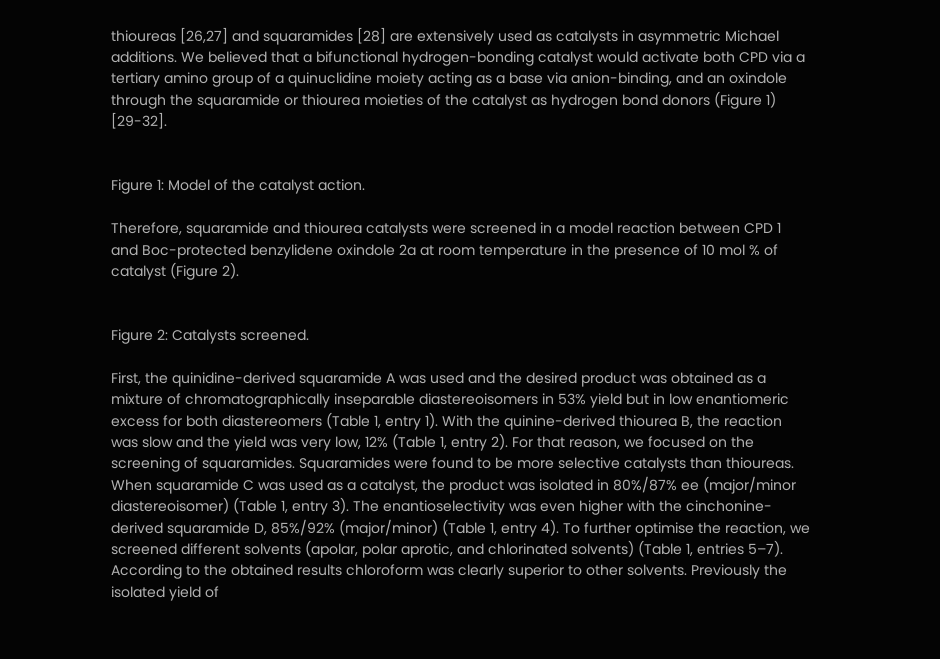thioureas [26,27] and squaramides [28] are extensively used as catalysts in asymmetric Michael additions. We believed that a bifunctional hydrogen-bonding catalyst would activate both CPD via a tertiary amino group of a quinuclidine moiety acting as a base via anion-binding, and an oxindole through the squaramide or thiourea moieties of the catalyst as hydrogen bond donors (Figure 1) [29-32].


Figure 1: Model of the catalyst action.

Therefore, squaramide and thiourea catalysts were screened in a model reaction between CPD 1 and Boc-protected benzylidene oxindole 2a at room temperature in the presence of 10 mol % of catalyst (Figure 2).


Figure 2: Catalysts screened.

First, the quinidine-derived squaramide A was used and the desired product was obtained as a mixture of chromatographically inseparable diastereoisomers in 53% yield but in low enantiomeric excess for both diastereomers (Table 1, entry 1). With the quinine-derived thiourea B, the reaction was slow and the yield was very low, 12% (Table 1, entry 2). For that reason, we focused on the screening of squaramides. Squaramides were found to be more selective catalysts than thioureas. When squaramide C was used as a catalyst, the product was isolated in 80%/87% ee (major/minor diastereoisomer) (Table 1, entry 3). The enantioselectivity was even higher with the cinchonine-derived squaramide D, 85%/92% (major/minor) (Table 1, entry 4). To further optimise the reaction, we screened different solvents (apolar, polar aprotic, and chlorinated solvents) (Table 1, entries 5–7). According to the obtained results chloroform was clearly superior to other solvents. Previously the isolated yield of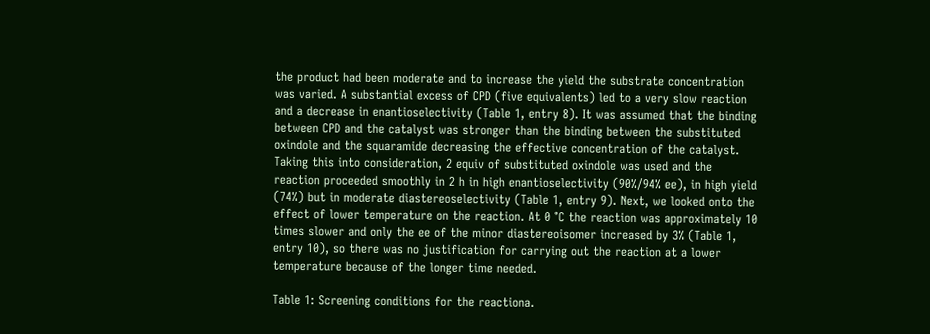the product had been moderate and to increase the yield the substrate concentration was varied. A substantial excess of CPD (five equivalents) led to a very slow reaction and a decrease in enantioselectivity (Table 1, entry 8). It was assumed that the binding between CPD and the catalyst was stronger than the binding between the substituted oxindole and the squaramide decreasing the effective concentration of the catalyst. Taking this into consideration, 2 equiv of substituted oxindole was used and the reaction proceeded smoothly in 2 h in high enantioselectivity (90%/94% ee), in high yield (74%) but in moderate diastereoselectivity (Table 1, entry 9). Next, we looked onto the effect of lower temperature on the reaction. At 0 °C the reaction was approximately 10 times slower and only the ee of the minor diastereoisomer increased by 3% (Table 1, entry 10), so there was no justification for carrying out the reaction at a lower temperature because of the longer time needed.

Table 1: Screening conditions for the reactiona.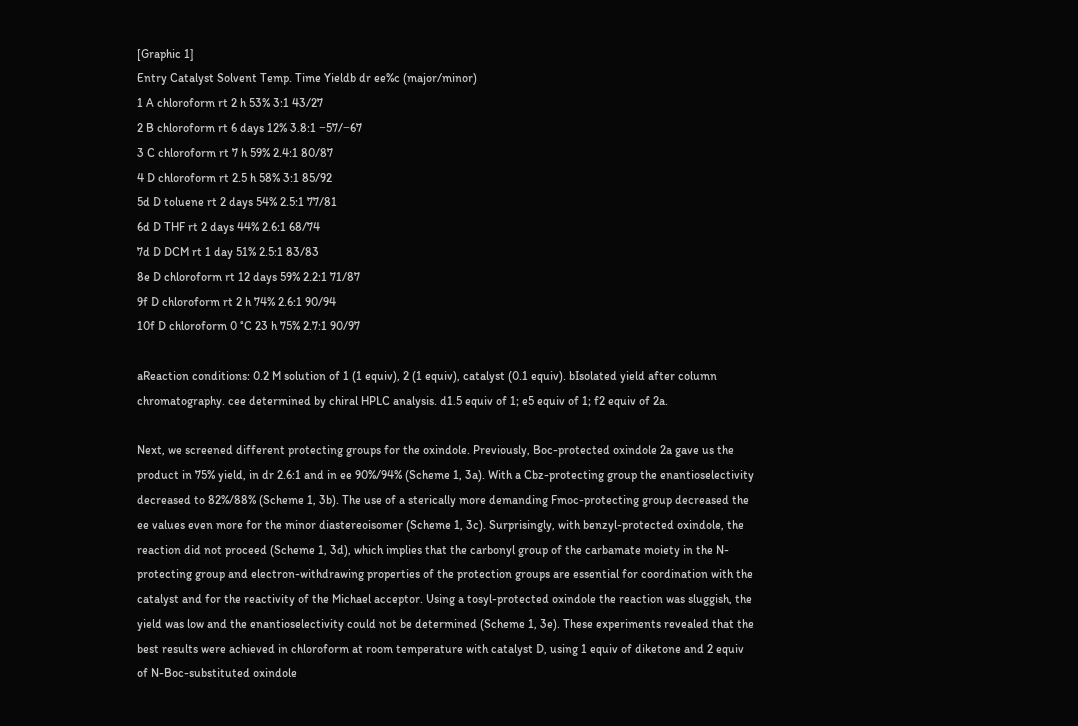[Graphic 1]
Entry Catalyst Solvent Temp. Time Yieldb dr ee%c (major/minor)
1 A chloroform rt 2 h 53% 3:1 43/27
2 B chloroform rt 6 days 12% 3.8:1 −57/−67
3 C chloroform rt 7 h 59% 2.4:1 80/87
4 D chloroform rt 2.5 h 58% 3:1 85/92
5d D toluene rt 2 days 54% 2.5:1 77/81
6d D THF rt 2 days 44% 2.6:1 68/74
7d D DCM rt 1 day 51% 2.5:1 83/83
8e D chloroform rt 12 days 59% 2.2:1 71/87
9f D chloroform rt 2 h 74% 2.6:1 90/94
10f D chloroform 0 °C 23 h 75% 2.7:1 90/97

aReaction conditions: 0.2 M solution of 1 (1 equiv), 2 (1 equiv), catalyst (0.1 equiv). bIsolated yield after column chromatography. cee determined by chiral HPLC analysis. d1.5 equiv of 1; e5 equiv of 1; f2 equiv of 2a.

Next, we screened different protecting groups for the oxindole. Previously, Boc-protected oxindole 2a gave us the product in 75% yield, in dr 2.6:1 and in ee 90%/94% (Scheme 1, 3a). With a Cbz-protecting group the enantioselectivity decreased to 82%/88% (Scheme 1, 3b). The use of a sterically more demanding Fmoc-protecting group decreased the ee values even more for the minor diastereoisomer (Scheme 1, 3c). Surprisingly, with benzyl-protected oxindole, the reaction did not proceed (Scheme 1, 3d), which implies that the carbonyl group of the carbamate moiety in the N-protecting group and electron-withdrawing properties of the protection groups are essential for coordination with the catalyst and for the reactivity of the Michael acceptor. Using a tosyl-protected oxindole the reaction was sluggish, the yield was low and the enantioselectivity could not be determined (Scheme 1, 3e). These experiments revealed that the best results were achieved in chloroform at room temperature with catalyst D, using 1 equiv of diketone and 2 equiv of N-Boc-substituted oxindole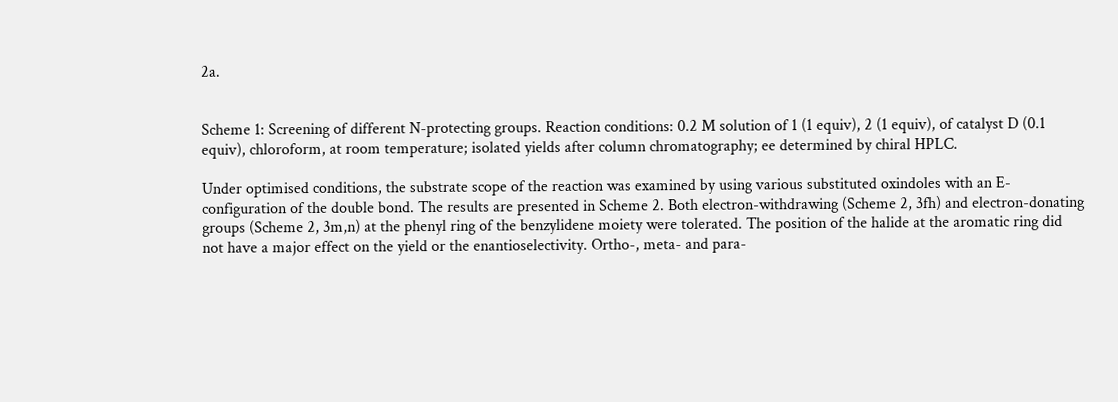2a.


Scheme 1: Screening of different N-protecting groups. Reaction conditions: 0.2 M solution of 1 (1 equiv), 2 (1 equiv), of catalyst D (0.1 equiv), chloroform, at room temperature; isolated yields after column chromatography; ee determined by chiral HPLC.

Under optimised conditions, the substrate scope of the reaction was examined by using various substituted oxindoles with an E-configuration of the double bond. The results are presented in Scheme 2. Both electron-withdrawing (Scheme 2, 3fh) and electron-donating groups (Scheme 2, 3m,n) at the phenyl ring of the benzylidene moiety were tolerated. The position of the halide at the aromatic ring did not have a major effect on the yield or the enantioselectivity. Ortho-, meta- and para-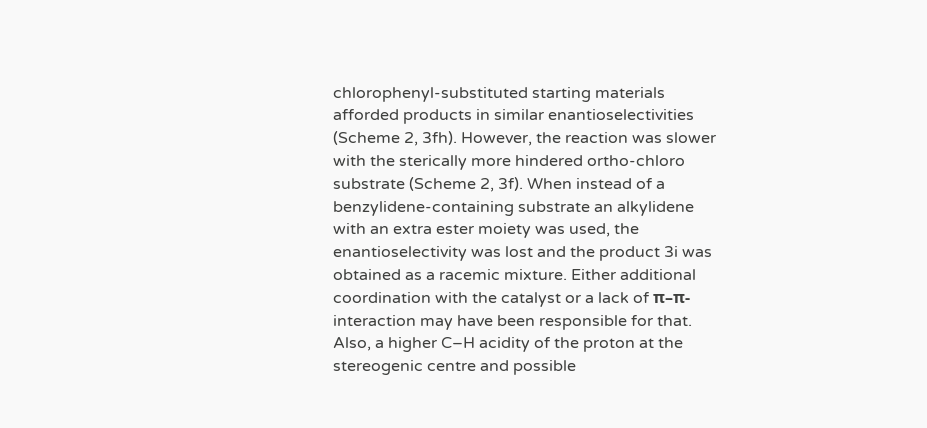chlorophenyl-substituted starting materials afforded products in similar enantioselectivities (Scheme 2, 3fh). However, the reaction was slower with the sterically more hindered ortho-chloro substrate (Scheme 2, 3f). When instead of a benzylidene-containing substrate an alkylidene with an extra ester moiety was used, the enantioselectivity was lost and the product 3i was obtained as a racemic mixture. Either additional coordination with the catalyst or a lack of π–π-interaction may have been responsible for that. Also, a higher C–H acidity of the proton at the stereogenic centre and possible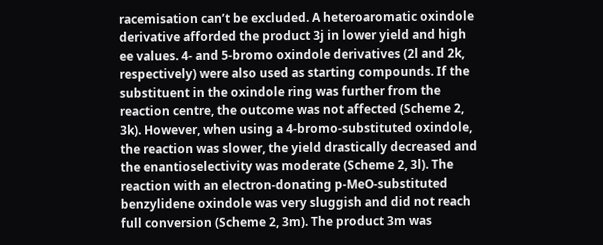racemisation can’t be excluded. A heteroaromatic oxindole derivative afforded the product 3j in lower yield and high ee values. 4- and 5-bromo oxindole derivatives (2l and 2k, respectively) were also used as starting compounds. If the substituent in the oxindole ring was further from the reaction centre, the outcome was not affected (Scheme 2, 3k). However, when using a 4-bromo-substituted oxindole, the reaction was slower, the yield drastically decreased and the enantioselectivity was moderate (Scheme 2, 3l). The reaction with an electron-donating p-MeO-substituted benzylidene oxindole was very sluggish and did not reach full conversion (Scheme 2, 3m). The product 3m was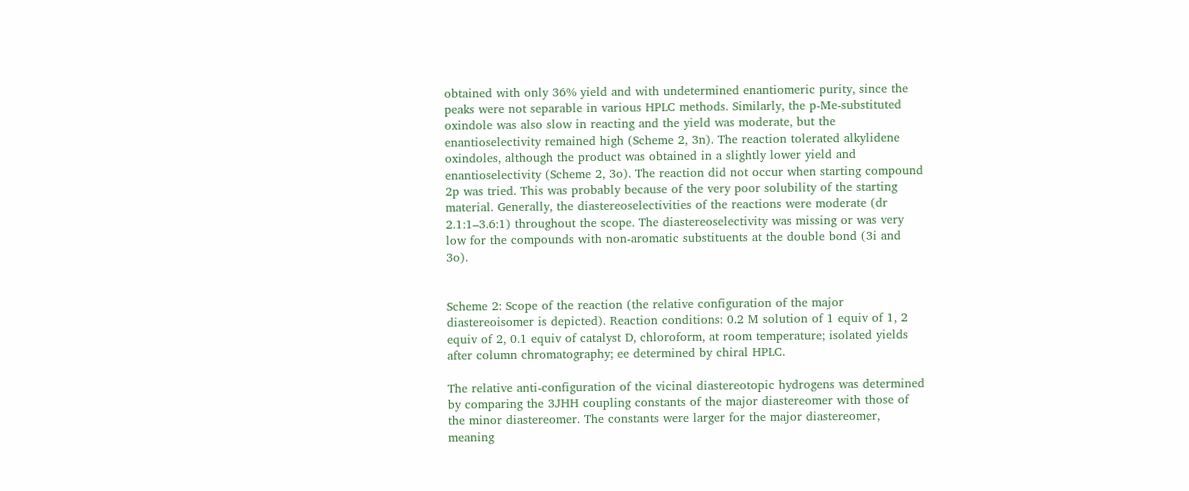obtained with only 36% yield and with undetermined enantiomeric purity, since the peaks were not separable in various HPLC methods. Similarly, the p-Me-substituted oxindole was also slow in reacting and the yield was moderate, but the enantioselectivity remained high (Scheme 2, 3n). The reaction tolerated alkylidene oxindoles, although the product was obtained in a slightly lower yield and enantioselectivity (Scheme 2, 3o). The reaction did not occur when starting compound 2p was tried. This was probably because of the very poor solubility of the starting material. Generally, the diastereoselectivities of the reactions were moderate (dr 2.1:1–3.6:1) throughout the scope. The diastereoselectivity was missing or was very low for the compounds with non-aromatic substituents at the double bond (3i and 3o).


Scheme 2: Scope of the reaction (the relative configuration of the major diastereoisomer is depicted). Reaction conditions: 0.2 M solution of 1 equiv of 1, 2 equiv of 2, 0.1 equiv of catalyst D, chloroform, at room temperature; isolated yields after column chromatography; ee determined by chiral HPLC.

The relative anti-configuration of the vicinal diastereotopic hydrogens was determined by comparing the 3JHH coupling constants of the major diastereomer with those of the minor diastereomer. The constants were larger for the major diastereomer, meaning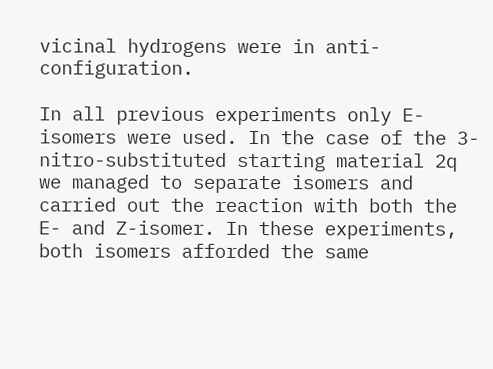vicinal hydrogens were in anti-configuration.

In all previous experiments only E-isomers were used. In the case of the 3-nitro-substituted starting material 2q we managed to separate isomers and carried out the reaction with both the E- and Z-isomer. In these experiments, both isomers afforded the same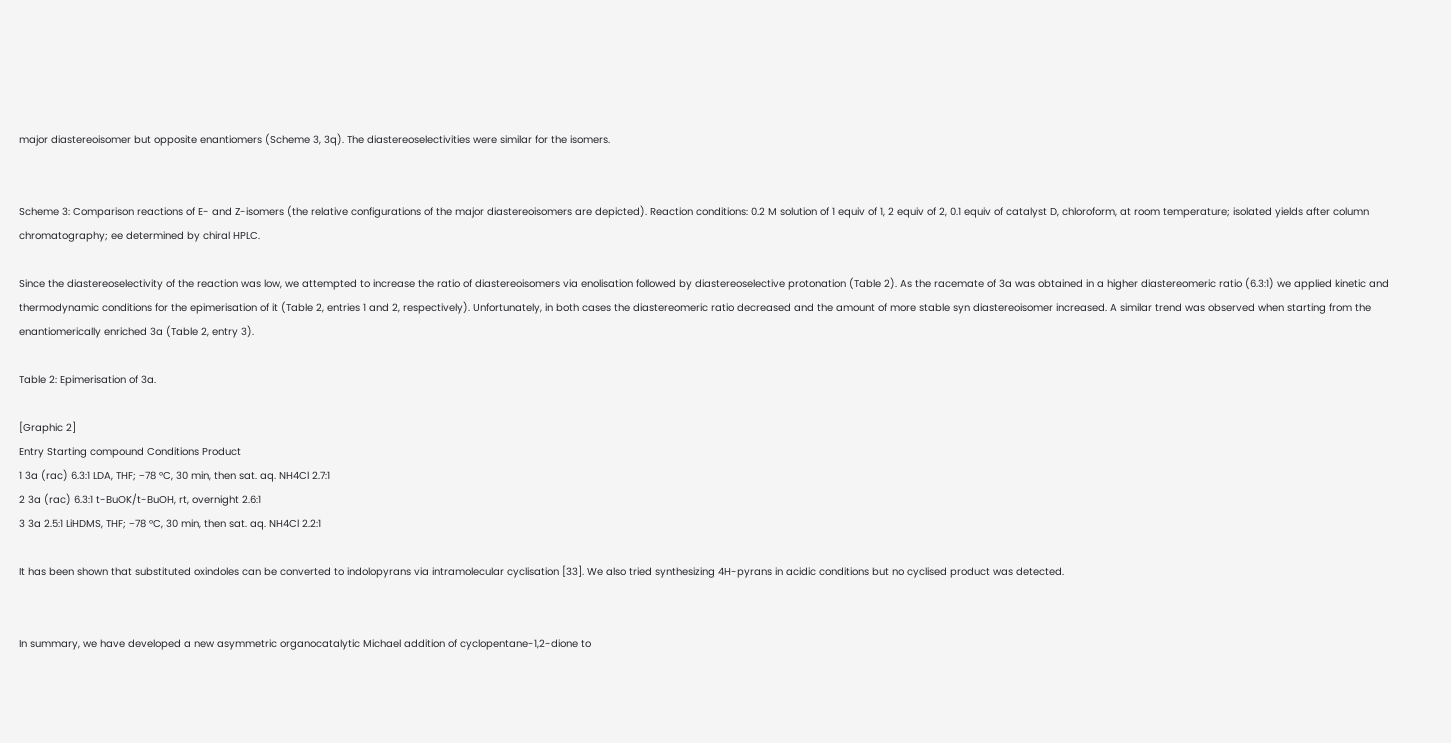major diastereoisomer but opposite enantiomers (Scheme 3, 3q). The diastereoselectivities were similar for the isomers.


Scheme 3: Comparison reactions of E- and Z-isomers (the relative configurations of the major diastereoisomers are depicted). Reaction conditions: 0.2 M solution of 1 equiv of 1, 2 equiv of 2, 0.1 equiv of catalyst D, chloroform, at room temperature; isolated yields after column chromatography; ee determined by chiral HPLC.

Since the diastereoselectivity of the reaction was low, we attempted to increase the ratio of diastereoisomers via enolisation followed by diastereoselective protonation (Table 2). As the racemate of 3a was obtained in a higher diastereomeric ratio (6.3:1) we applied kinetic and thermodynamic conditions for the epimerisation of it (Table 2, entries 1 and 2, respectively). Unfortunately, in both cases the diastereomeric ratio decreased and the amount of more stable syn diastereoisomer increased. A similar trend was observed when starting from the enantiomerically enriched 3a (Table 2, entry 3).

Table 2: Epimerisation of 3a.

[Graphic 2]
Entry Starting compound Conditions Product
1 3a (rac) 6.3:1 LDA, THF; −78 °C, 30 min, then sat. aq. NH4Cl 2.7:1
2 3a (rac) 6.3:1 t-BuOK/t-BuOH, rt, overnight 2.6:1
3 3a 2.5:1 LiHDMS, THF; −78 °C, 30 min, then sat. aq. NH4Cl 2.2:1

It has been shown that substituted oxindoles can be converted to indolopyrans via intramolecular cyclisation [33]. We also tried synthesizing 4H-pyrans in acidic conditions but no cyclised product was detected.


In summary, we have developed a new asymmetric organocatalytic Michael addition of cyclopentane-1,2-dione to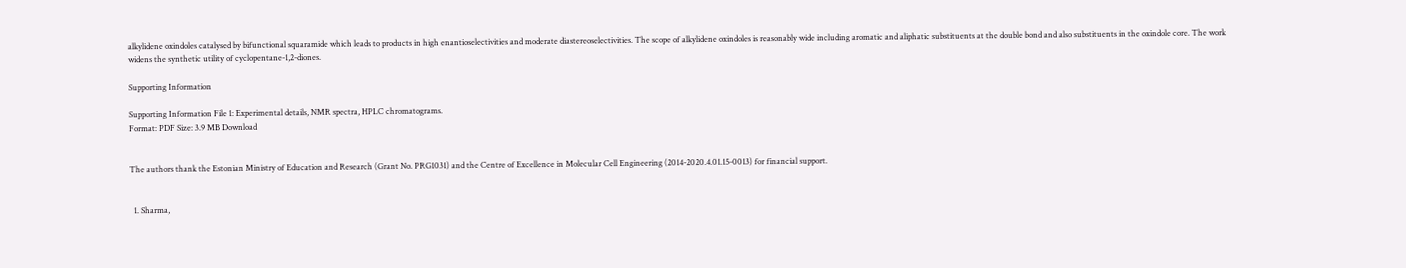alkylidene oxindoles catalysed by bifunctional squaramide which leads to products in high enantioselectivities and moderate diastereoselectivities. The scope of alkylidene oxindoles is reasonably wide including aromatic and aliphatic substituents at the double bond and also substituents in the oxindole core. The work widens the synthetic utility of cyclopentane-1,2-diones.

Supporting Information

Supporting Information File 1: Experimental details, NMR spectra, HPLC chromatograms.
Format: PDF Size: 3.9 MB Download


The authors thank the Estonian Ministry of Education and Research (Grant No. PRG1031) and the Centre of Excellence in Molecular Cell Engineering (2014-2020.4.01.15-0013) for financial support.


  1. Sharma,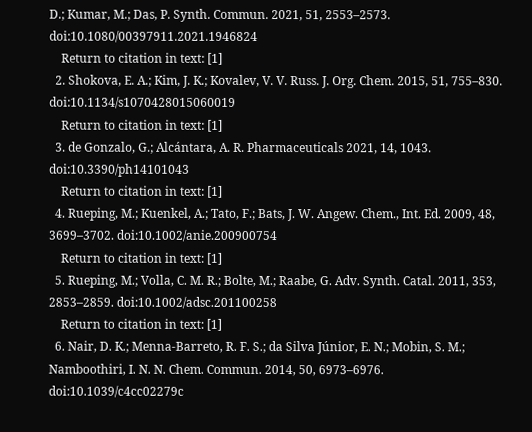D.; Kumar, M.; Das, P. Synth. Commun. 2021, 51, 2553–2573. doi:10.1080/00397911.2021.1946824
    Return to citation in text: [1]
  2. Shokova, E. A.; Kim, J. K.; Kovalev, V. V. Russ. J. Org. Chem. 2015, 51, 755–830. doi:10.1134/s1070428015060019
    Return to citation in text: [1]
  3. de Gonzalo, G.; Alcántara, A. R. Pharmaceuticals 2021, 14, 1043. doi:10.3390/ph14101043
    Return to citation in text: [1]
  4. Rueping, M.; Kuenkel, A.; Tato, F.; Bats, J. W. Angew. Chem., Int. Ed. 2009, 48, 3699–3702. doi:10.1002/anie.200900754
    Return to citation in text: [1]
  5. Rueping, M.; Volla, C. M. R.; Bolte, M.; Raabe, G. Adv. Synth. Catal. 2011, 353, 2853–2859. doi:10.1002/adsc.201100258
    Return to citation in text: [1]
  6. Nair, D. K.; Menna-Barreto, R. F. S.; da Silva Júnior, E. N.; Mobin, S. M.; Namboothiri, I. N. N. Chem. Commun. 2014, 50, 6973–6976. doi:10.1039/c4cc02279c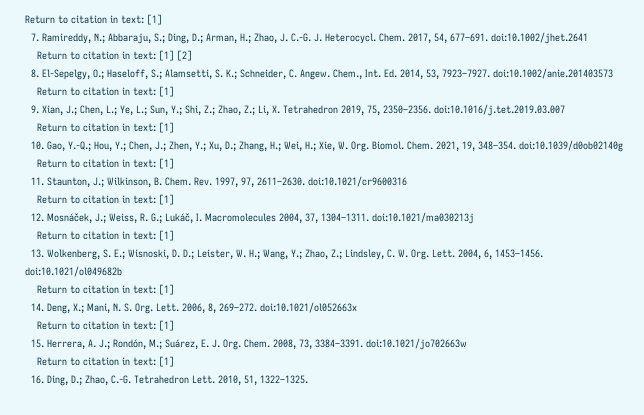Return to citation in text: [1]
  7. Ramireddy, N.; Abbaraju, S.; Ding, D.; Arman, H.; Zhao, J. C.-G. J. Heterocycl. Chem. 2017, 54, 677–691. doi:10.1002/jhet.2641
    Return to citation in text: [1] [2]
  8. El-Sepelgy, O.; Haseloff, S.; Alamsetti, S. K.; Schneider, C. Angew. Chem., Int. Ed. 2014, 53, 7923–7927. doi:10.1002/anie.201403573
    Return to citation in text: [1]
  9. Xian, J.; Chen, L.; Ye, L.; Sun, Y.; Shi, Z.; Zhao, Z.; Li, X. Tetrahedron 2019, 75, 2350–2356. doi:10.1016/j.tet.2019.03.007
    Return to citation in text: [1]
  10. Gao, Y.-Q.; Hou, Y.; Chen, J.; Zhen, Y.; Xu, D.; Zhang, H.; Wei, H.; Xie, W. Org. Biomol. Chem. 2021, 19, 348–354. doi:10.1039/d0ob02140g
    Return to citation in text: [1]
  11. Staunton, J.; Wilkinson, B. Chem. Rev. 1997, 97, 2611–2630. doi:10.1021/cr9600316
    Return to citation in text: [1]
  12. Mosnáček, J.; Weiss, R. G.; Lukáč, I. Macromolecules 2004, 37, 1304–1311. doi:10.1021/ma030213j
    Return to citation in text: [1]
  13. Wolkenberg, S. E.; Wisnoski, D. D.; Leister, W. H.; Wang, Y.; Zhao, Z.; Lindsley, C. W. Org. Lett. 2004, 6, 1453–1456. doi:10.1021/ol049682b
    Return to citation in text: [1]
  14. Deng, X.; Mani, N. S. Org. Lett. 2006, 8, 269–272. doi:10.1021/ol052663x
    Return to citation in text: [1]
  15. Herrera, A. J.; Rondón, M.; Suárez, E. J. Org. Chem. 2008, 73, 3384–3391. doi:10.1021/jo702663w
    Return to citation in text: [1]
  16. Ding, D.; Zhao, C.-G. Tetrahedron Lett. 2010, 51, 1322–1325.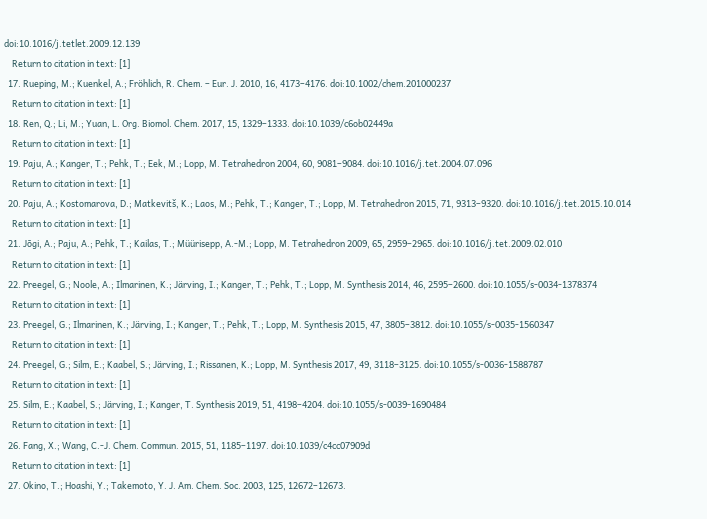doi:10.1016/j.tetlet.2009.12.139
    Return to citation in text: [1]
  17. Rueping, M.; Kuenkel, A.; Fröhlich, R. Chem. – Eur. J. 2010, 16, 4173–4176. doi:10.1002/chem.201000237
    Return to citation in text: [1]
  18. Ren, Q.; Li, M.; Yuan, L. Org. Biomol. Chem. 2017, 15, 1329–1333. doi:10.1039/c6ob02449a
    Return to citation in text: [1]
  19. Paju, A.; Kanger, T.; Pehk, T.; Eek, M.; Lopp, M. Tetrahedron 2004, 60, 9081–9084. doi:10.1016/j.tet.2004.07.096
    Return to citation in text: [1]
  20. Paju, A.; Kostomarova, D.; Matkevitš, K.; Laos, M.; Pehk, T.; Kanger, T.; Lopp, M. Tetrahedron 2015, 71, 9313–9320. doi:10.1016/j.tet.2015.10.014
    Return to citation in text: [1]
  21. Jõgi, A.; Paju, A.; Pehk, T.; Kailas, T.; Müürisepp, A.-M.; Lopp, M. Tetrahedron 2009, 65, 2959–2965. doi:10.1016/j.tet.2009.02.010
    Return to citation in text: [1]
  22. Preegel, G.; Noole, A.; Ilmarinen, K.; Järving, I.; Kanger, T.; Pehk, T.; Lopp, M. Synthesis 2014, 46, 2595–2600. doi:10.1055/s-0034-1378374
    Return to citation in text: [1]
  23. Preegel, G.; Ilmarinen, K.; Järving, I.; Kanger, T.; Pehk, T.; Lopp, M. Synthesis 2015, 47, 3805–3812. doi:10.1055/s-0035-1560347
    Return to citation in text: [1]
  24. Preegel, G.; Silm, E.; Kaabel, S.; Järving, I.; Rissanen, K.; Lopp, M. Synthesis 2017, 49, 3118–3125. doi:10.1055/s-0036-1588787
    Return to citation in text: [1]
  25. Silm, E.; Kaabel, S.; Järving, I.; Kanger, T. Synthesis 2019, 51, 4198–4204. doi:10.1055/s-0039-1690484
    Return to citation in text: [1]
  26. Fang, X.; Wang, C.-J. Chem. Commun. 2015, 51, 1185–1197. doi:10.1039/c4cc07909d
    Return to citation in text: [1]
  27. Okino, T.; Hoashi, Y.; Takemoto, Y. J. Am. Chem. Soc. 2003, 125, 12672–12673.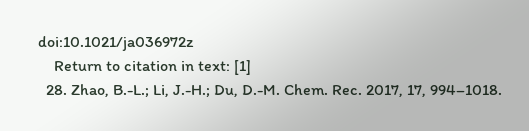doi:10.1021/ja036972z
    Return to citation in text: [1]
  28. Zhao, B.-L.; Li, J.-H.; Du, D.-M. Chem. Rec. 2017, 17, 994–1018.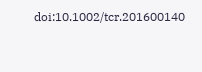doi:10.1002/tcr.201600140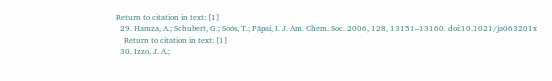Return to citation in text: [1]
  29. Hamza, A.; Schubert, G.; Soós, T.; Pápai, I. J. Am. Chem. Soc. 2006, 128, 13151–13160. doi:10.1021/ja063201x
    Return to citation in text: [1]
  30. Izzo, J. A.;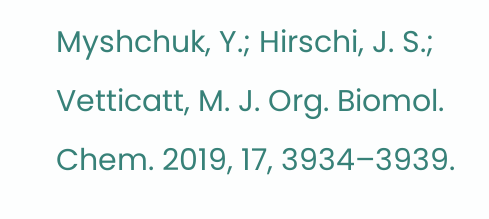Myshchuk, Y.; Hirschi, J. S.; Vetticatt, M. J. Org. Biomol. Chem. 2019, 17, 3934–3939.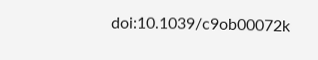doi:10.1039/c9ob00072k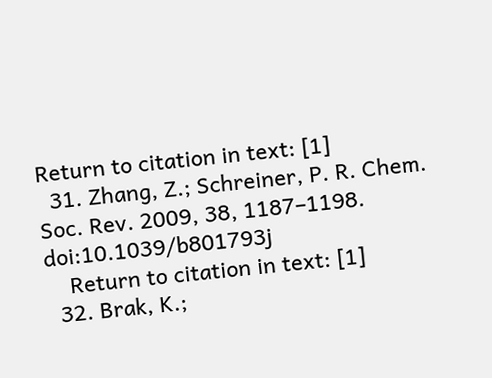Return to citation in text: [1]
  31. Zhang, Z.; Schreiner, P. R. Chem. Soc. Rev. 2009, 38, 1187–1198. doi:10.1039/b801793j
    Return to citation in text: [1]
  32. Brak, K.;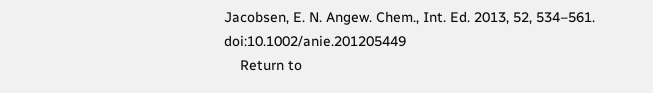Jacobsen, E. N. Angew. Chem., Int. Ed. 2013, 52, 534–561. doi:10.1002/anie.201205449
    Return to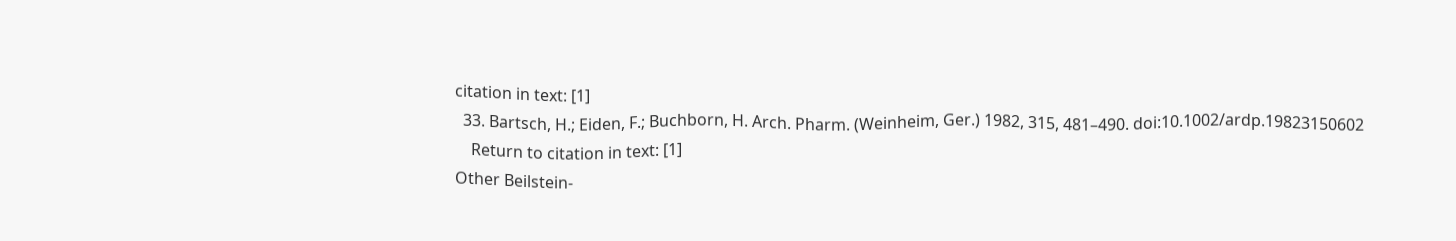citation in text: [1]
  33. Bartsch, H.; Eiden, F.; Buchborn, H. Arch. Pharm. (Weinheim, Ger.) 1982, 315, 481–490. doi:10.1002/ardp.19823150602
    Return to citation in text: [1]
Other Beilstein-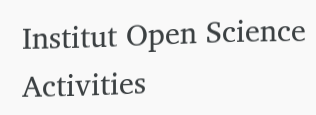Institut Open Science Activities